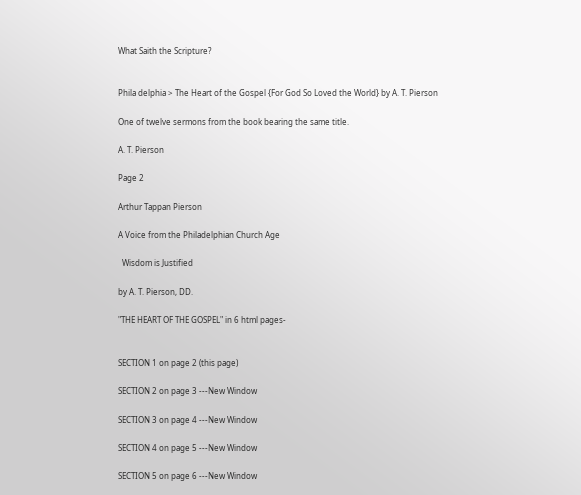What Saith the Scripture?


Phila delphia > The Heart of the Gospel {For God So Loved the World} by A. T. Pierson

One of twelve sermons from the book bearing the same title.

A. T. Pierson

Page 2

Arthur Tappan Pierson

A Voice from the Philadelphian Church Age

  Wisdom is Justified

by A. T. Pierson, DD.

"THE HEART OF THE GOSPEL" in 6 html pages-


SECTION 1 on page 2 (this page)

SECTION 2 on page 3 ---New Window

SECTION 3 on page 4 ---New Window

SECTION 4 on page 5 ---New Window

SECTION 5 on page 6 ---New Window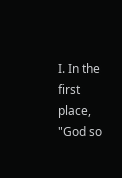I. In the first place, "God so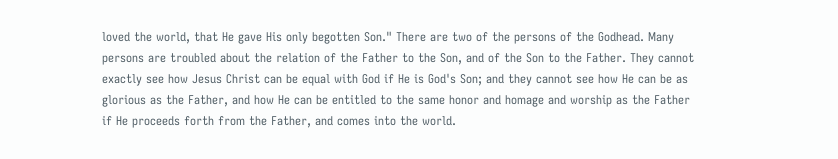loved the world, that He gave His only begotten Son." There are two of the persons of the Godhead. Many persons are troubled about the relation of the Father to the Son, and of the Son to the Father. They cannot exactly see how Jesus Christ can be equal with God if He is God's Son; and they cannot see how He can be as glorious as the Father, and how He can be entitled to the same honor and homage and worship as the Father if He proceeds forth from the Father, and comes into the world.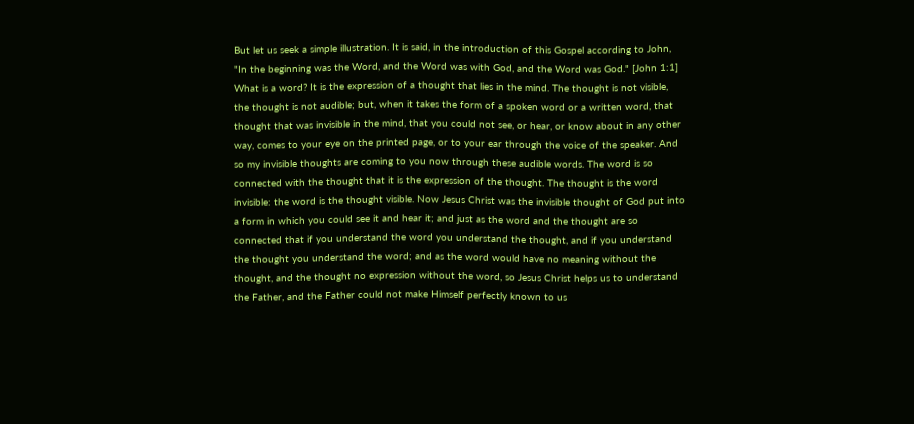But let us seek a simple illustration. It is said, in the introduction of this Gospel according to John,
"In the beginning was the Word, and the Word was with God, and the Word was God." [John 1:1] What is a word? It is the expression of a thought that lies in the mind. The thought is not visible, the thought is not audible; but, when it takes the form of a spoken word or a written word, that thought that was invisible in the mind, that you could not see, or hear, or know about in any other way, comes to your eye on the printed page, or to your ear through the voice of the speaker. And so my invisible thoughts are coming to you now through these audible words. The word is so connected with the thought that it is the expression of the thought. The thought is the word invisible: the word is the thought visible. Now Jesus Christ was the invisible thought of God put into a form in which you could see it and hear it; and just as the word and the thought are so connected that if you understand the word you understand the thought, and if you understand the thought you understand the word; and as the word would have no meaning without the thought, and the thought no expression without the word, so Jesus Christ helps us to understand the Father, and the Father could not make Himself perfectly known to us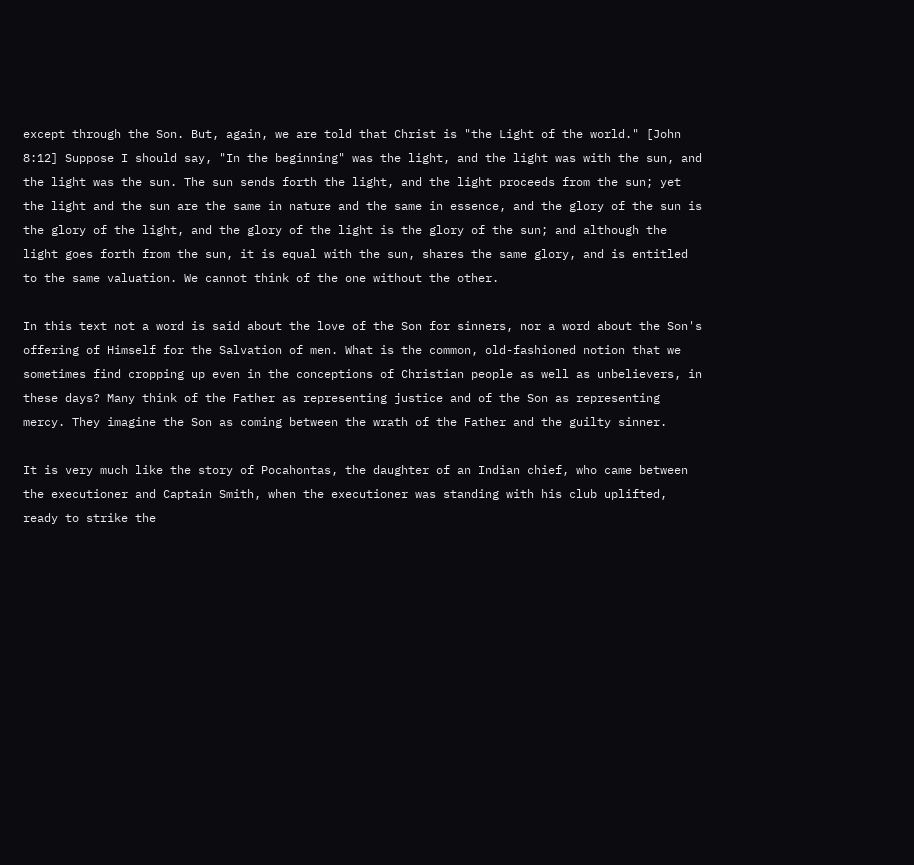except through the Son. But, again, we are told that Christ is "the Light of the world." [John 8:12] Suppose I should say, "In the beginning" was the light, and the light was with the sun, and the light was the sun. The sun sends forth the light, and the light proceeds from the sun; yet the light and the sun are the same in nature and the same in essence, and the glory of the sun is the glory of the light, and the glory of the light is the glory of the sun; and although the light goes forth from the sun, it is equal with the sun, shares the same glory, and is entitled to the same valuation. We cannot think of the one without the other.

In this text not a word is said about the love of the Son for sinners, nor a word about the Son's offering of Himself for the Salvation of men. What is the common, old-fashioned notion that we sometimes find cropping up even in the conceptions of Christian people as well as unbelievers, in these days? Many think of the Father as representing justice and of the Son as representing mercy. They imagine the Son as coming between the wrath of the Father and the guilty sinner.

It is very much like the story of Pocahontas, the daughter of an Indian chief, who came between the executioner and Captain Smith, when the executioner was standing with his club uplifted, ready to strike the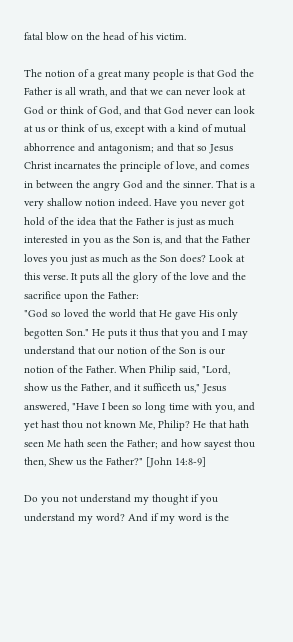fatal blow on the head of his victim.

The notion of a great many people is that God the Father is all wrath, and that we can never look at God or think of God, and that God never can look at us or think of us, except with a kind of mutual abhorrence and antagonism; and that so Jesus Christ incarnates the principle of love, and comes in between the angry God and the sinner. That is a very shallow notion indeed. Have you never got hold of the idea that the Father is just as much interested in you as the Son is, and that the Father loves you just as much as the Son does? Look at this verse. It puts all the glory of the love and the sacrifice upon the Father:
"God so loved the world that He gave His only begotten Son." He puts it thus that you and I may understand that our notion of the Son is our notion of the Father. When Philip said, "Lord, show us the Father, and it sufficeth us," Jesus answered, "Have I been so long time with you, and yet hast thou not known Me, Philip? He that hath seen Me hath seen the Father; and how sayest thou then, Shew us the Father?" [John 14:8-9]

Do you not understand my thought if you understand my word? And if my word is the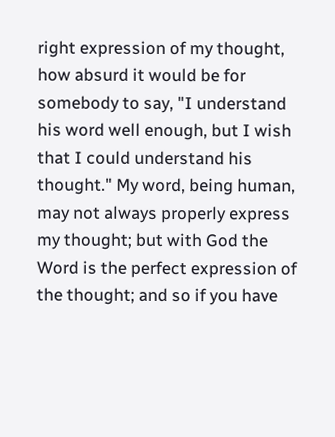right expression of my thought, how absurd it would be for somebody to say, "I understand his word well enough, but I wish that I could understand his thought." My word, being human, may not always properly express my thought; but with God the Word is the perfect expression of the thought; and so if you have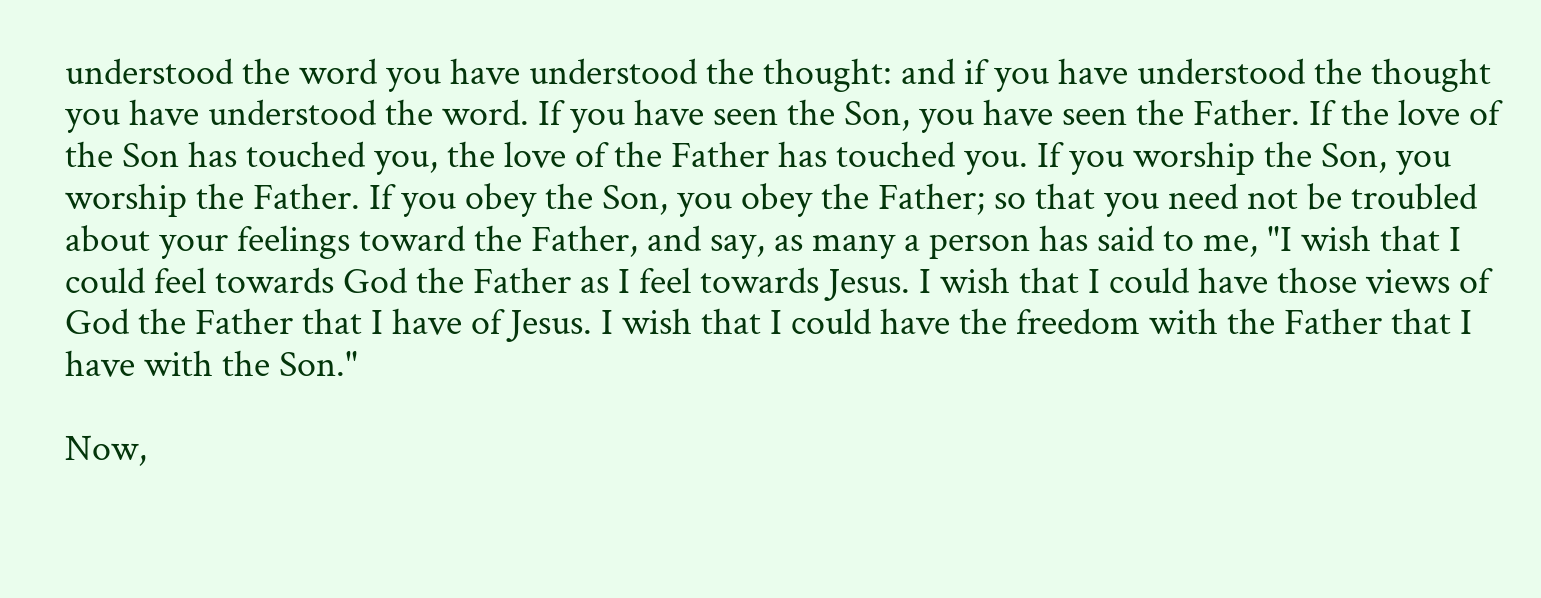understood the word you have understood the thought: and if you have understood the thought you have understood the word. If you have seen the Son, you have seen the Father. If the love of the Son has touched you, the love of the Father has touched you. If you worship the Son, you worship the Father. If you obey the Son, you obey the Father; so that you need not be troubled about your feelings toward the Father, and say, as many a person has said to me, "I wish that I could feel towards God the Father as I feel towards Jesus. I wish that I could have those views of God the Father that I have of Jesus. I wish that I could have the freedom with the Father that I have with the Son."

Now,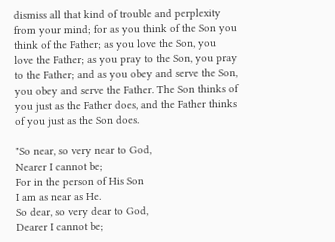dismiss all that kind of trouble and perplexity from your mind; for as you think of the Son you think of the Father; as you love the Son, you love the Father; as you pray to the Son, you pray to the Father; and as you obey and serve the Son, you obey and serve the Father. The Son thinks of you just as the Father does, and the Father thinks of you just as the Son does.

"So near, so very near to God,
Nearer I cannot be;
For in the person of His Son
I am as near as He.
So dear, so very dear to God,
Dearer I cannot be;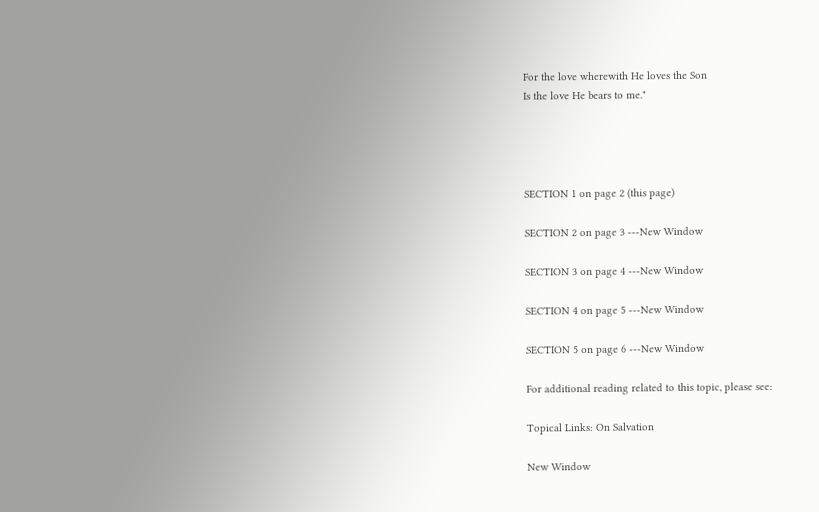For the love wherewith He loves the Son
Is the love He bears to me."




SECTION 1 on page 2 (this page)

SECTION 2 on page 3 ---New Window

SECTION 3 on page 4 ---New Window

SECTION 4 on page 5 ---New Window

SECTION 5 on page 6 ---New Window

For additional reading related to this topic, please see:

Topical Links: On Salvation

New Window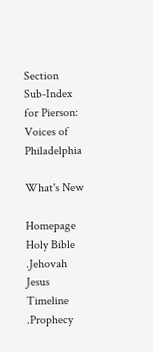Section Sub-Index for Pierson: Voices of Philadelphia

What's New

Homepage Holy Bible .Jehovah Jesus Timeline .Prophecy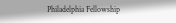Philadelphia Fellowship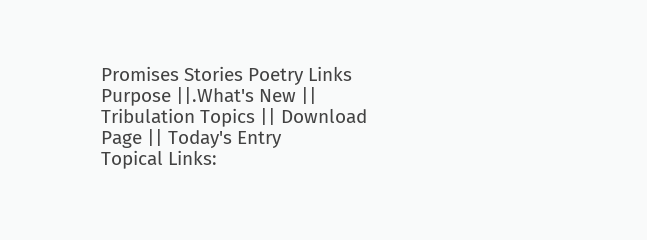Promises Stories Poetry Links
Purpose ||.What's New || Tribulation Topics || Download Page || Today's Entry
Topical Links: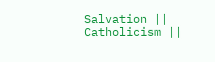Salvation || Catholicism ||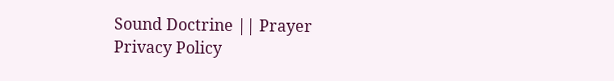Sound Doctrine || Prayer
Privacy Policy